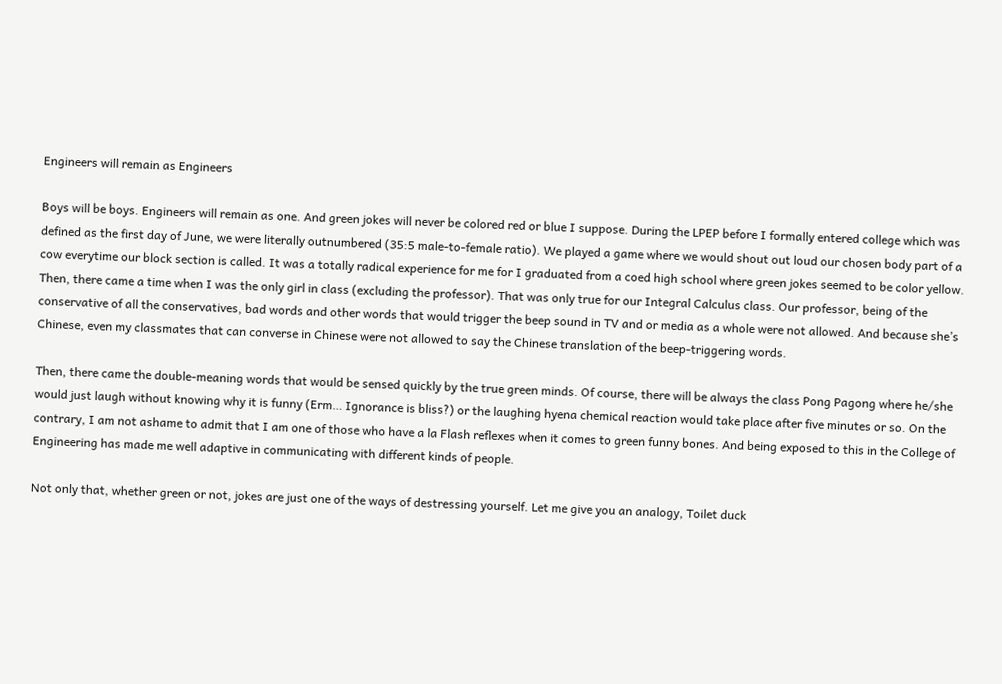Engineers will remain as Engineers

Boys will be boys. Engineers will remain as one. And green jokes will never be colored red or blue I suppose. During the LPEP before I formally entered college which was defined as the first day of June, we were literally outnumbered (35:5 male-to-female ratio). We played a game where we would shout out loud our chosen body part of a cow everytime our block section is called. It was a totally radical experience for me for I graduated from a coed high school where green jokes seemed to be color yellow. Then, there came a time when I was the only girl in class (excluding the professor). That was only true for our Integral Calculus class. Our professor, being of the conservative of all the conservatives, bad words and other words that would trigger the beep sound in TV and or media as a whole were not allowed. And because she’s Chinese, even my classmates that can converse in Chinese were not allowed to say the Chinese translation of the beep-triggering words.

Then, there came the double-meaning words that would be sensed quickly by the true green minds. Of course, there will be always the class Pong Pagong where he/she would just laugh without knowing why it is funny (Erm… Ignorance is bliss?) or the laughing hyena chemical reaction would take place after five minutes or so. On the contrary, I am not ashame to admit that I am one of those who have a la Flash reflexes when it comes to green funny bones. And being exposed to this in the College of Engineering has made me well adaptive in communicating with different kinds of people.

Not only that, whether green or not, jokes are just one of the ways of destressing yourself. Let me give you an analogy, Toilet duck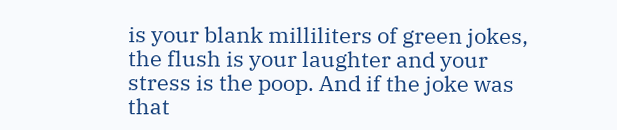is your blank milliliters of green jokes, the flush is your laughter and your stress is the poop. And if the joke was that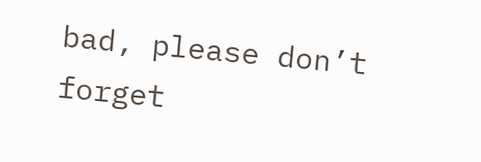bad, please don’t forget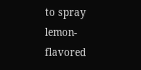to spray lemon-flavored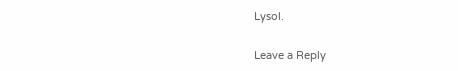Lysol.

Leave a Reply